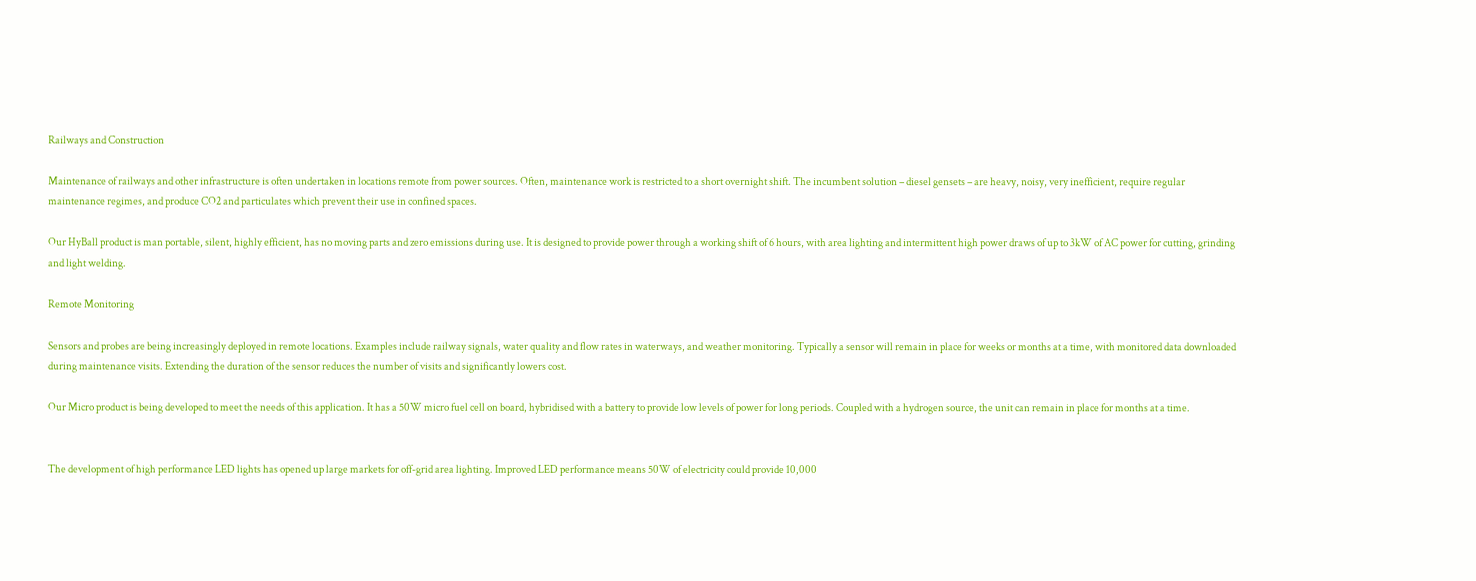Railways and Construction

Maintenance of railways and other infrastructure is often undertaken in locations remote from power sources. Often, maintenance work is restricted to a short overnight shift. The incumbent solution – diesel gensets – are heavy, noisy, very inefficient, require regular maintenance regimes, and produce CO2 and particulates which prevent their use in confined spaces.

Our HyBall product is man portable, silent, highly efficient, has no moving parts and zero emissions during use. It is designed to provide power through a working shift of 6 hours, with area lighting and intermittent high power draws of up to 3kW of AC power for cutting, grinding and light welding.

Remote Monitoring

Sensors and probes are being increasingly deployed in remote locations. Examples include railway signals, water quality and flow rates in waterways, and weather monitoring. Typically a sensor will remain in place for weeks or months at a time, with monitored data downloaded during maintenance visits. Extending the duration of the sensor reduces the number of visits and significantly lowers cost.

Our Micro product is being developed to meet the needs of this application. It has a 50W micro fuel cell on board, hybridised with a battery to provide low levels of power for long periods. Coupled with a hydrogen source, the unit can remain in place for months at a time.


The development of high performance LED lights has opened up large markets for off-grid area lighting. Improved LED performance means 50W of electricity could provide 10,000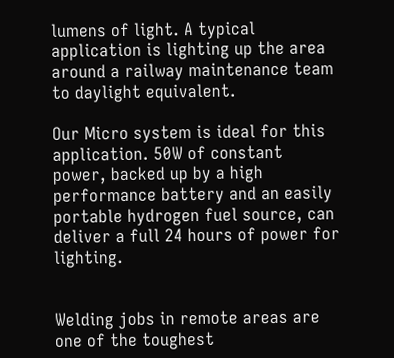lumens of light. A typical application is lighting up the area around a railway maintenance team to daylight equivalent.

Our Micro system is ideal for this application. 50W of constant power, backed up by a high performance battery and an easily portable hydrogen fuel source, can deliver a full 24 hours of power for lighting.


Welding jobs in remote areas are one of the toughest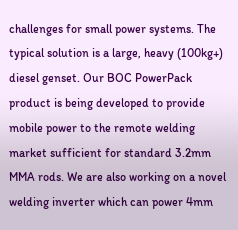challenges for small power systems. The typical solution is a large, heavy (100kg+) diesel genset. Our BOC PowerPack product is being developed to provide mobile power to the remote welding market sufficient for standard 3.2mm MMA rods. We are also working on a novel welding inverter which can power 4mm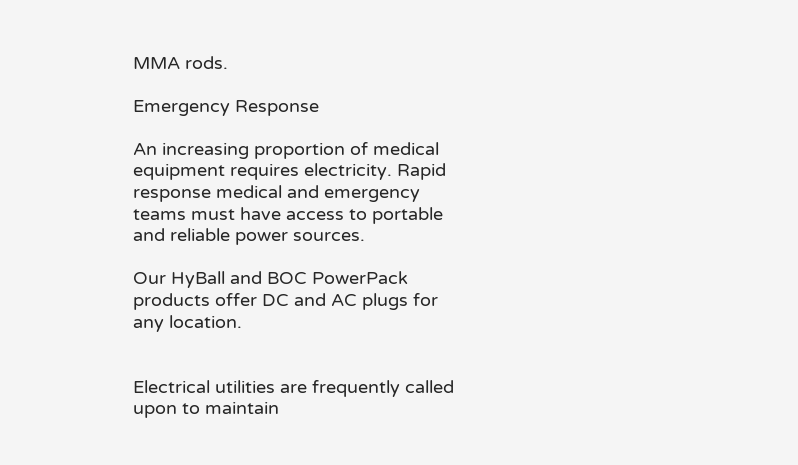MMA rods.

Emergency Response

An increasing proportion of medical equipment requires electricity. Rapid response medical and emergency teams must have access to portable and reliable power sources.

Our HyBall and BOC PowerPack products offer DC and AC plugs for any location.


Electrical utilities are frequently called upon to maintain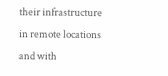their infrastructure in remote locations and with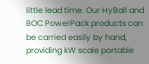little lead time. Our HyBall and BOC PowerPack products can be carried easily by hand, providing kW scale portable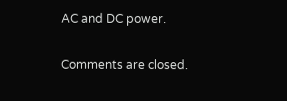AC and DC power.

Comments are closed.